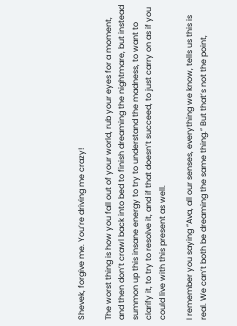Shevek, forgive me. You’re driving me crazy!

The worst thing is how you fall out of your world, rub your eyes for a moment, and then don’t crawl back into bed to finish dreaming the nightmare, but instead summon up this insane energy to try to understand the madness, to want to clarify it, to try to resolve it, and if that doesn’t succeed, to just carry on as if you could live with this present as well.

I remember you saying “Ava, all our senses, everything we know, tells us this is real. We can’t both be dreaming the same thing.” But that’s not the point,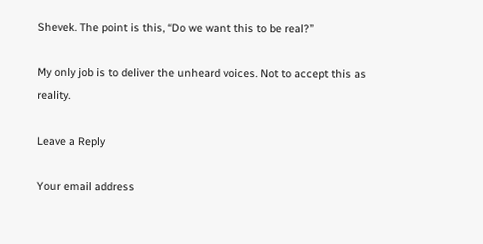Shevek. The point is this, “Do we want this to be real?”

My only job is to deliver the unheard voices. Not to accept this as reality.

Leave a Reply

Your email address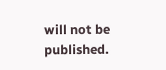will not be published.